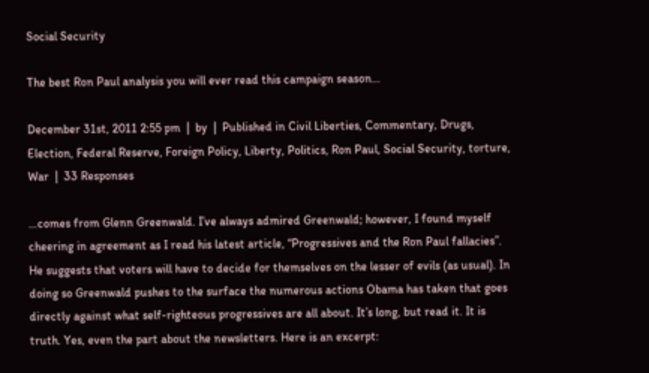Social Security

The best Ron Paul analysis you will ever read this campaign season…

December 31st, 2011 2:55 pm  |  by  |  Published in Civil Liberties, Commentary, Drugs, Election, Federal Reserve, Foreign Policy, Liberty, Politics, Ron Paul, Social Security, torture, War  |  33 Responses

…comes from Glenn Greenwald. I’ve always admired Greenwald; however, I found myself cheering in agreement as I read his latest article, “Progressives and the Ron Paul fallacies”. He suggests that voters will have to decide for themselves on the lesser of evils (as usual). In doing so Greenwald pushes to the surface the numerous actions Obama has taken that goes directly against what self-righteous progressives are all about. It’s long, but read it. It is truth. Yes, even the part about the newsletters. Here is an excerpt: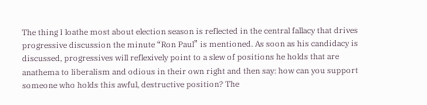The thing I loathe most about election season is reflected in the central fallacy that drives progressive discussion the minute “Ron Paul” is mentioned. As soon as his candidacy is discussed, progressives will reflexively point to a slew of positions he holds that are anathema to liberalism and odious in their own right and then say: how can you support someone who holds this awful, destructive position? The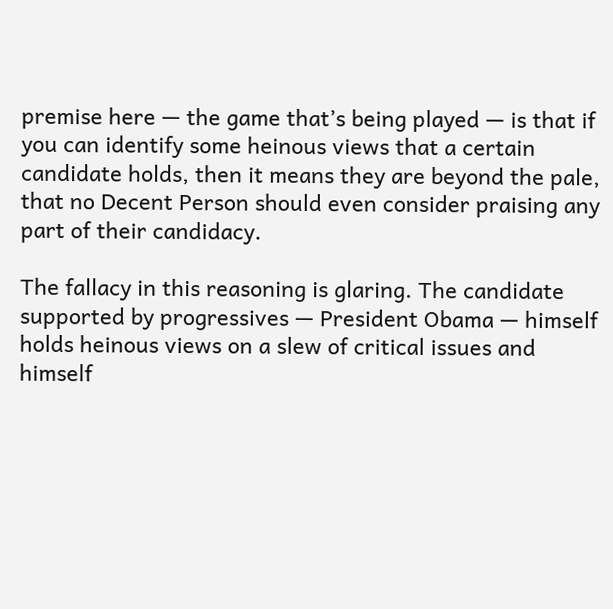premise here — the game that’s being played — is that if you can identify some heinous views that a certain candidate holds, then it means they are beyond the pale, that no Decent Person should even consider praising any part of their candidacy.

The fallacy in this reasoning is glaring. The candidate supported by progressives — President Obama — himself holds heinous views on a slew of critical issues and himself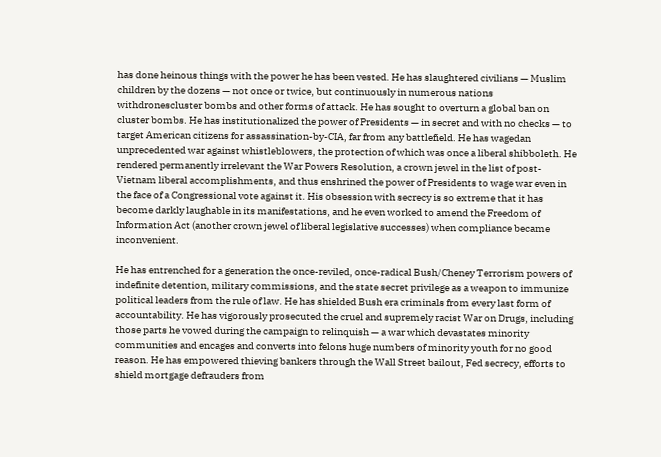has done heinous things with the power he has been vested. He has slaughtered civilians — Muslim children by the dozens — not once or twice, but continuously in numerous nations withdronescluster bombs and other forms of attack. He has sought to overturn a global ban on cluster bombs. He has institutionalized the power of Presidents — in secret and with no checks — to target American citizens for assassination-by-CIA, far from any battlefield. He has wagedan unprecedented war against whistleblowers, the protection of which was once a liberal shibboleth. He rendered permanently irrelevant the War Powers Resolution, a crown jewel in the list of post-Vietnam liberal accomplishments, and thus enshrined the power of Presidents to wage war even in the face of a Congressional vote against it. His obsession with secrecy is so extreme that it has become darkly laughable in its manifestations, and he even worked to amend the Freedom of Information Act (another crown jewel of liberal legislative successes) when compliance became inconvenient.

He has entrenched for a generation the once-reviled, once-radical Bush/Cheney Terrorism powers of indefinite detention, military commissions, and the state secret privilege as a weapon to immunize political leaders from the rule of law. He has shielded Bush era criminals from every last form of accountability. He has vigorously prosecuted the cruel and supremely racist War on Drugs, including those parts he vowed during the campaign to relinquish — a war which devastates minority communities and encages and converts into felons huge numbers of minority youth for no good reason. He has empowered thieving bankers through the Wall Street bailout, Fed secrecy, efforts to shield mortgage defrauders from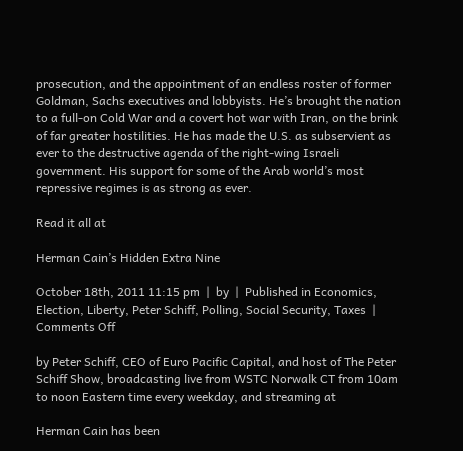prosecution, and the appointment of an endless roster of former Goldman, Sachs executives and lobbyists. He’s brought the nation to a full-on Cold War and a covert hot war with Iran, on the brink of far greater hostilities. He has made the U.S. as subservient as ever to the destructive agenda of the right-wing Israeli government. His support for some of the Arab world’s most repressive regimes is as strong as ever.

Read it all at

Herman Cain’s Hidden Extra Nine

October 18th, 2011 11:15 pm  |  by  |  Published in Economics, Election, Liberty, Peter Schiff, Polling, Social Security, Taxes  |  Comments Off

by Peter Schiff, CEO of Euro Pacific Capital, and host of The Peter Schiff Show, broadcasting live from WSTC Norwalk CT from 10am to noon Eastern time every weekday, and streaming at

Herman Cain has been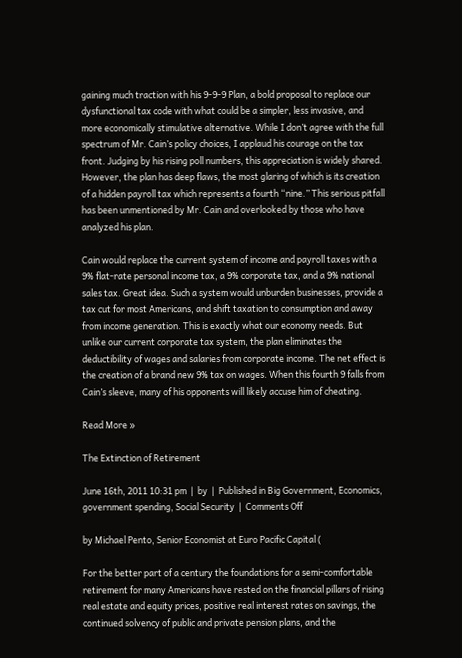gaining much traction with his 9-9-9 Plan, a bold proposal to replace our dysfunctional tax code with what could be a simpler, less invasive, and more economically stimulative alternative. While I don’t agree with the full spectrum of Mr. Cain’s policy choices, I applaud his courage on the tax front. Judging by his rising poll numbers, this appreciation is widely shared. However, the plan has deep flaws, the most glaring of which is its creation of a hidden payroll tax which represents a fourth “nine.” This serious pitfall has been unmentioned by Mr. Cain and overlooked by those who have analyzed his plan.

Cain would replace the current system of income and payroll taxes with a 9% flat-rate personal income tax, a 9% corporate tax, and a 9% national sales tax. Great idea. Such a system would unburden businesses, provide a tax cut for most Americans, and shift taxation to consumption and away from income generation. This is exactly what our economy needs. But unlike our current corporate tax system, the plan eliminates the deductibility of wages and salaries from corporate income. The net effect is the creation of a brand new 9% tax on wages. When this fourth 9 falls from Cain’s sleeve, many of his opponents will likely accuse him of cheating.

Read More »

The Extinction of Retirement

June 16th, 2011 10:31 pm  |  by  |  Published in Big Government, Economics, government spending, Social Security  |  Comments Off

by Michael Pento, Senior Economist at Euro Pacific Capital (

For the better part of a century the foundations for a semi-comfortable retirement for many Americans have rested on the financial pillars of rising real estate and equity prices, positive real interest rates on savings, the continued solvency of public and private pension plans, and the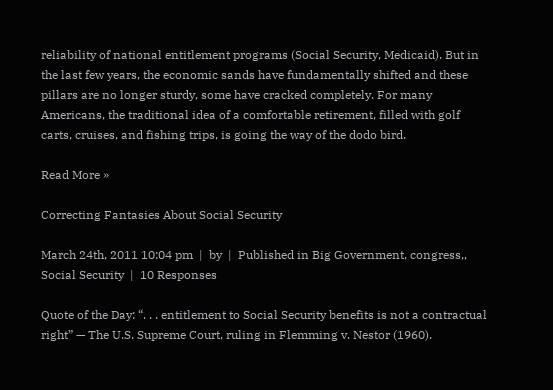reliability of national entitlement programs (Social Security, Medicaid). But in the last few years, the economic sands have fundamentally shifted and these pillars are no longer sturdy, some have cracked completely. For many Americans, the traditional idea of a comfortable retirement, filled with golf carts, cruises, and fishing trips, is going the way of the dodo bird.

Read More »

Correcting Fantasies About Social Security

March 24th, 2011 10:04 pm  |  by  |  Published in Big Government, congress,, Social Security  |  10 Responses

Quote of the Day: “. . . entitlement to Social Security benefits is not a contractual right” — The U.S. Supreme Court, ruling in Flemming v. Nestor (1960).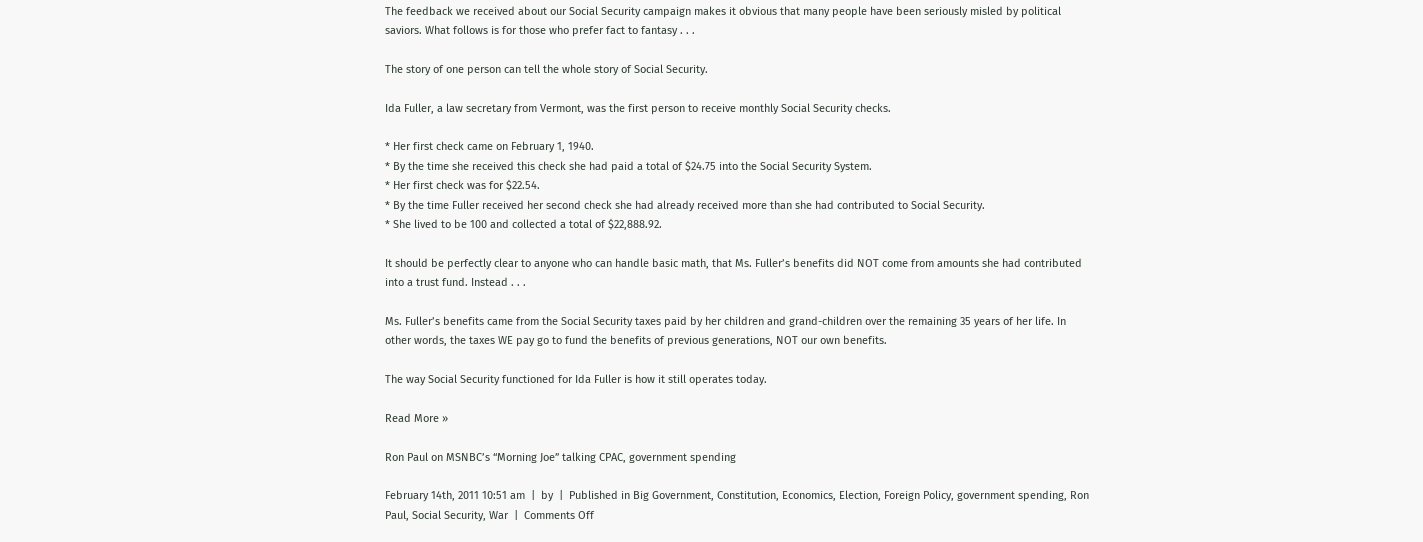The feedback we received about our Social Security campaign makes it obvious that many people have been seriously misled by political saviors. What follows is for those who prefer fact to fantasy . . .

The story of one person can tell the whole story of Social Security.

Ida Fuller, a law secretary from Vermont, was the first person to receive monthly Social Security checks.

* Her first check came on February 1, 1940.
* By the time she received this check she had paid a total of $24.75 into the Social Security System.
* Her first check was for $22.54.
* By the time Fuller received her second check she had already received more than she had contributed to Social Security.
* She lived to be 100 and collected a total of $22,888.92.

It should be perfectly clear to anyone who can handle basic math, that Ms. Fuller’s benefits did NOT come from amounts she had contributed into a trust fund. Instead . . .

Ms. Fuller’s benefits came from the Social Security taxes paid by her children and grand-children over the remaining 35 years of her life. In other words, the taxes WE pay go to fund the benefits of previous generations, NOT our own benefits.

The way Social Security functioned for Ida Fuller is how it still operates today.

Read More »

Ron Paul on MSNBC’s “Morning Joe” talking CPAC, government spending

February 14th, 2011 10:51 am  |  by  |  Published in Big Government, Constitution, Economics, Election, Foreign Policy, government spending, Ron Paul, Social Security, War  |  Comments Off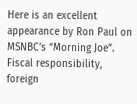Here is an excellent appearance by Ron Paul on MSNBC’s “Morning Joe”. Fiscal responsibility, foreign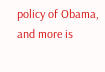policy of Obama, and more is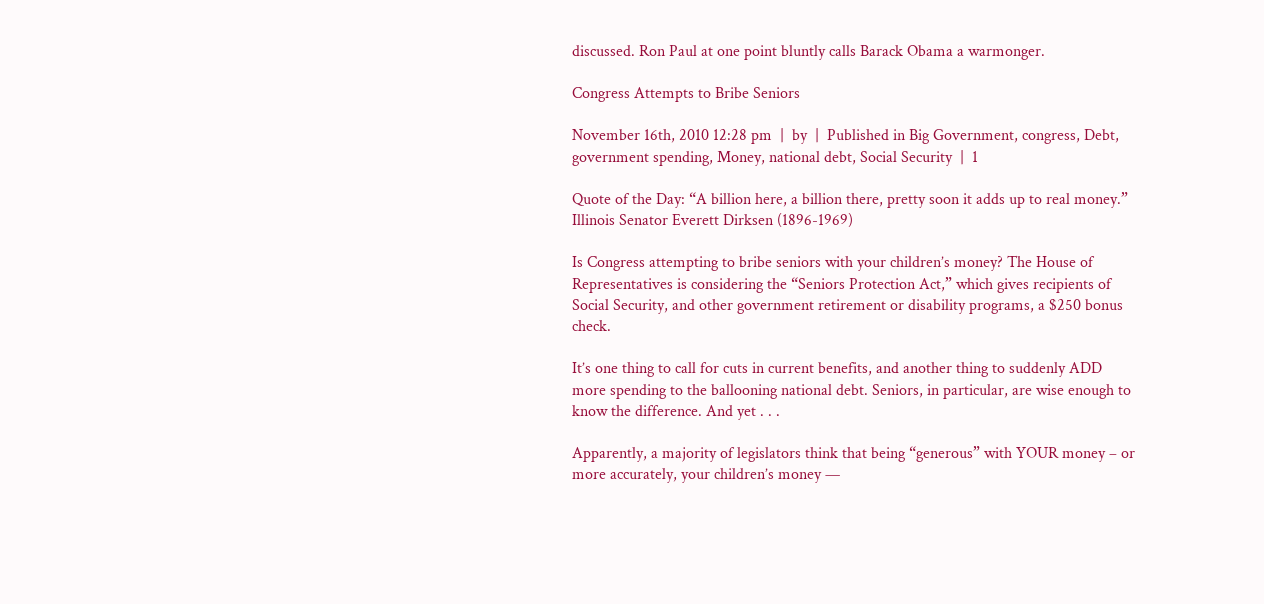discussed. Ron Paul at one point bluntly calls Barack Obama a warmonger.

Congress Attempts to Bribe Seniors

November 16th, 2010 12:28 pm  |  by  |  Published in Big Government, congress, Debt, government spending, Money, national debt, Social Security  |  1

Quote of the Day: “A billion here, a billion there, pretty soon it adds up to real money.” Illinois Senator Everett Dirksen (1896-1969)

Is Congress attempting to bribe seniors with your children’s money? The House of Representatives is considering the “Seniors Protection Act,” which gives recipients of Social Security, and other government retirement or disability programs, a $250 bonus check.

It’s one thing to call for cuts in current benefits, and another thing to suddenly ADD more spending to the ballooning national debt. Seniors, in particular, are wise enough to know the difference. And yet . . .

Apparently, a majority of legislators think that being “generous” with YOUR money – or more accurately, your children’s money —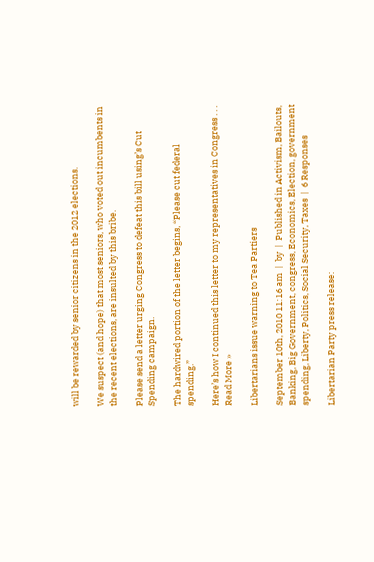will be rewarded by senior citizens in the 2012 elections.

We suspect (and hope) that most seniors, who voted out incumbents in the recent elections, are insulted by this bribe.

Please send a letter urging Congress to defeat this bill using’s Cut Spending campaign.

The hardwired portion of the letter begins, “Please cut federal spending.”

Here’s how I continued this letter to my representatives in Congress . . . Read More »

Libertarians issue warning to Tea Partiers

September 10th, 2010 11:16 am  |  by  |  Published in Activism, Bailouts, Banking, Big Government, congress, Economics, Election, government spending, Liberty, Politics, Social Security, Taxes  |  6 Responses

Libertarian Party press release: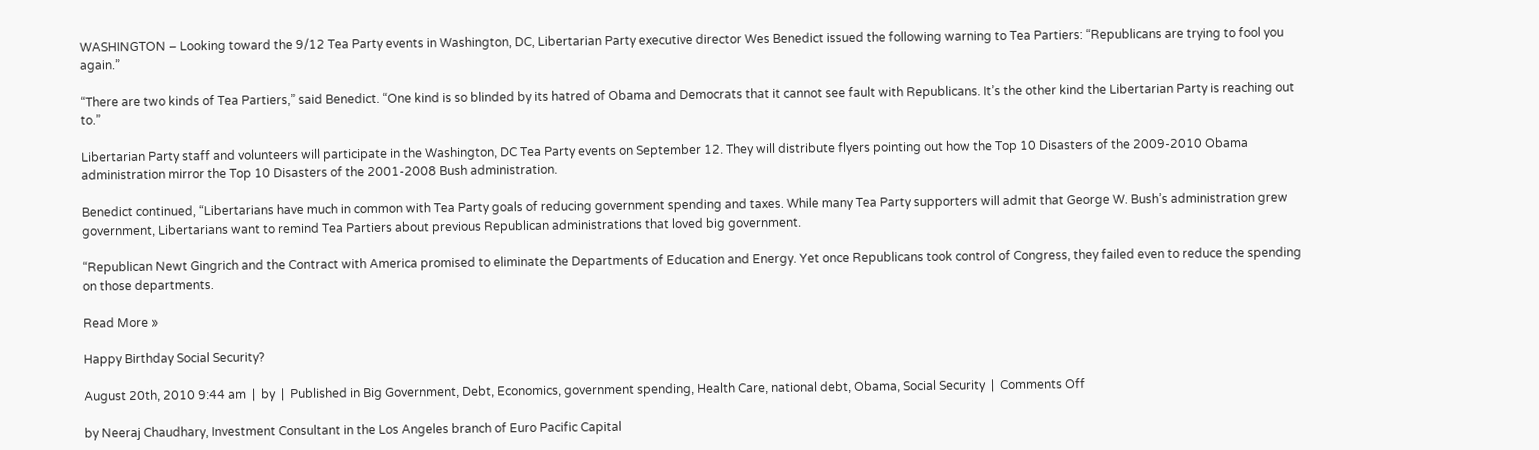WASHINGTON – Looking toward the 9/12 Tea Party events in Washington, DC, Libertarian Party executive director Wes Benedict issued the following warning to Tea Partiers: “Republicans are trying to fool you again.”

“There are two kinds of Tea Partiers,” said Benedict. “One kind is so blinded by its hatred of Obama and Democrats that it cannot see fault with Republicans. It’s the other kind the Libertarian Party is reaching out to.”

Libertarian Party staff and volunteers will participate in the Washington, DC Tea Party events on September 12. They will distribute flyers pointing out how the Top 10 Disasters of the 2009-2010 Obama administration mirror the Top 10 Disasters of the 2001-2008 Bush administration.

Benedict continued, “Libertarians have much in common with Tea Party goals of reducing government spending and taxes. While many Tea Party supporters will admit that George W. Bush’s administration grew government, Libertarians want to remind Tea Partiers about previous Republican administrations that loved big government.

“Republican Newt Gingrich and the Contract with America promised to eliminate the Departments of Education and Energy. Yet once Republicans took control of Congress, they failed even to reduce the spending on those departments.

Read More »

Happy Birthday Social Security?

August 20th, 2010 9:44 am  |  by  |  Published in Big Government, Debt, Economics, government spending, Health Care, national debt, Obama, Social Security  |  Comments Off

by Neeraj Chaudhary, Investment Consultant in the Los Angeles branch of Euro Pacific Capital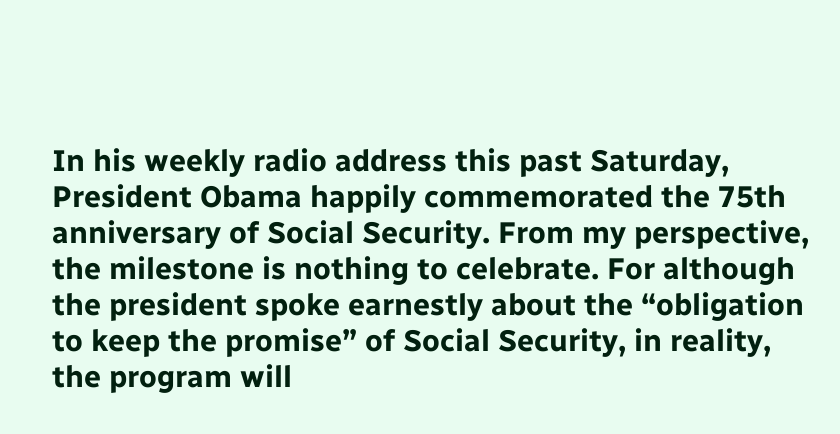In his weekly radio address this past Saturday, President Obama happily commemorated the 75th anniversary of Social Security. From my perspective, the milestone is nothing to celebrate. For although the president spoke earnestly about the “obligation to keep the promise” of Social Security, in reality, the program will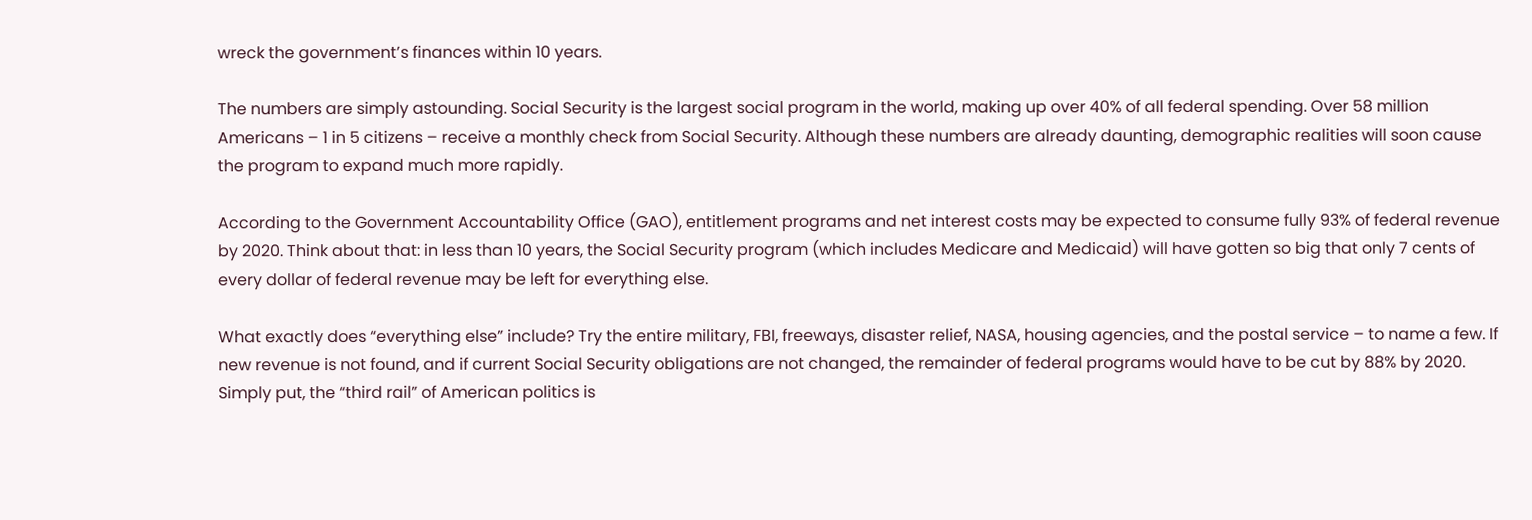wreck the government’s finances within 10 years.

The numbers are simply astounding. Social Security is the largest social program in the world, making up over 40% of all federal spending. Over 58 million Americans – 1 in 5 citizens – receive a monthly check from Social Security. Although these numbers are already daunting, demographic realities will soon cause the program to expand much more rapidly.

According to the Government Accountability Office (GAO), entitlement programs and net interest costs may be expected to consume fully 93% of federal revenue by 2020. Think about that: in less than 10 years, the Social Security program (which includes Medicare and Medicaid) will have gotten so big that only 7 cents of every dollar of federal revenue may be left for everything else.

What exactly does “everything else” include? Try the entire military, FBI, freeways, disaster relief, NASA, housing agencies, and the postal service – to name a few. If new revenue is not found, and if current Social Security obligations are not changed, the remainder of federal programs would have to be cut by 88% by 2020. Simply put, the “third rail” of American politics is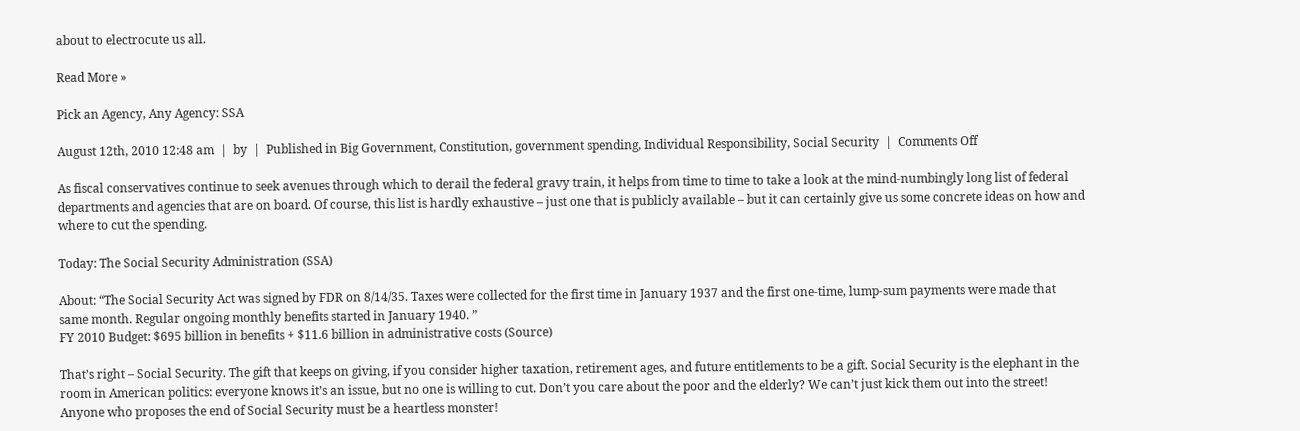about to electrocute us all.

Read More »

Pick an Agency, Any Agency: SSA

August 12th, 2010 12:48 am  |  by  |  Published in Big Government, Constitution, government spending, Individual Responsibility, Social Security  |  Comments Off

As fiscal conservatives continue to seek avenues through which to derail the federal gravy train, it helps from time to time to take a look at the mind-numbingly long list of federal departments and agencies that are on board. Of course, this list is hardly exhaustive – just one that is publicly available – but it can certainly give us some concrete ideas on how and where to cut the spending.

Today: The Social Security Administration (SSA)

About: “The Social Security Act was signed by FDR on 8/14/35. Taxes were collected for the first time in January 1937 and the first one-time, lump-sum payments were made that same month. Regular ongoing monthly benefits started in January 1940. ”
FY 2010 Budget: $695 billion in benefits + $11.6 billion in administrative costs (Source)

That’s right – Social Security. The gift that keeps on giving, if you consider higher taxation, retirement ages, and future entitlements to be a gift. Social Security is the elephant in the room in American politics: everyone knows it’s an issue, but no one is willing to cut. Don’t you care about the poor and the elderly? We can’t just kick them out into the street! Anyone who proposes the end of Social Security must be a heartless monster!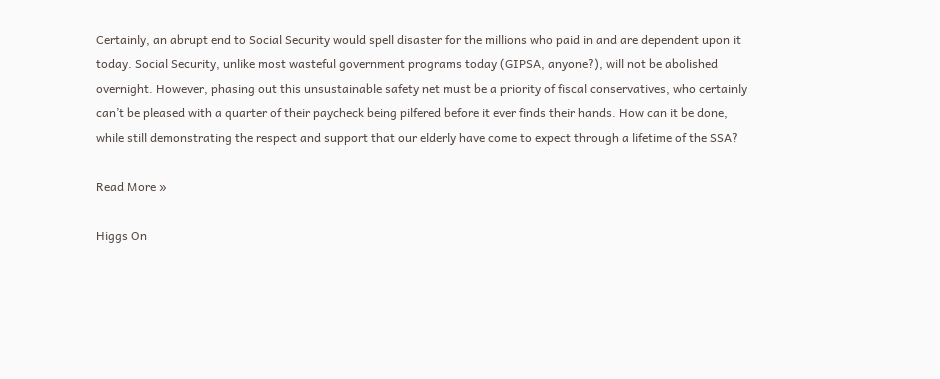Certainly, an abrupt end to Social Security would spell disaster for the millions who paid in and are dependent upon it today. Social Security, unlike most wasteful government programs today (GIPSA, anyone?), will not be abolished overnight. However, phasing out this unsustainable safety net must be a priority of fiscal conservatives, who certainly can’t be pleased with a quarter of their paycheck being pilfered before it ever finds their hands. How can it be done, while still demonstrating the respect and support that our elderly have come to expect through a lifetime of the SSA?

Read More »

Higgs On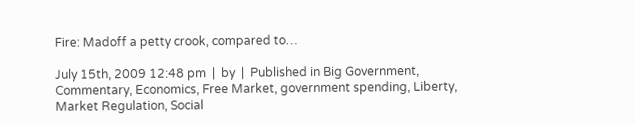Fire: Madoff a petty crook, compared to…

July 15th, 2009 12:48 pm  |  by  |  Published in Big Government, Commentary, Economics, Free Market, government spending, Liberty, Market Regulation, Social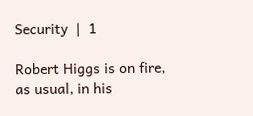Security  |  1

Robert Higgs is on fire, as usual, in his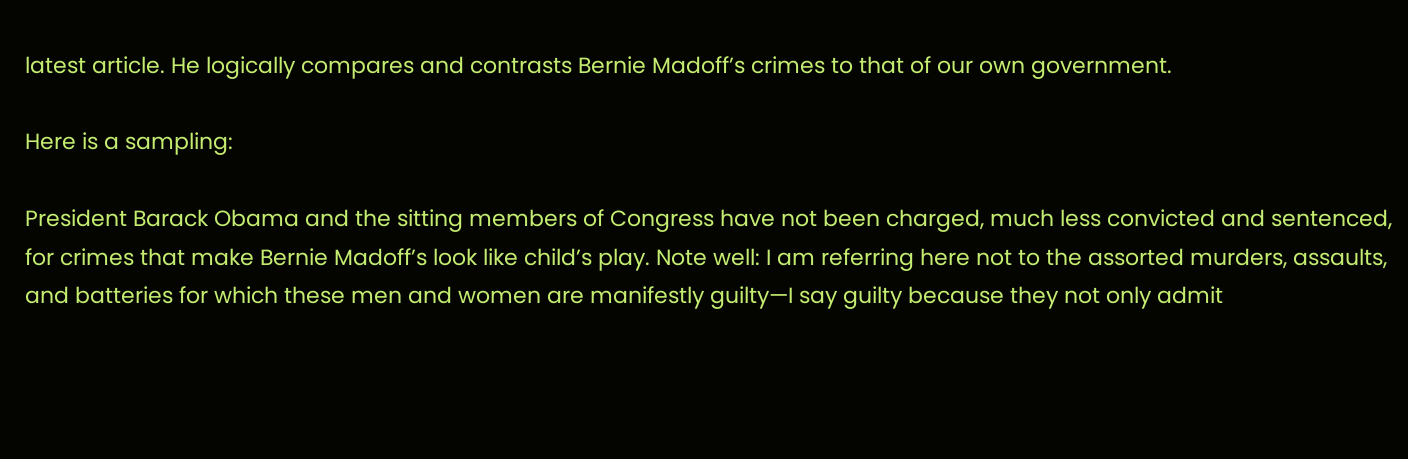latest article. He logically compares and contrasts Bernie Madoff’s crimes to that of our own government.

Here is a sampling:

President Barack Obama and the sitting members of Congress have not been charged, much less convicted and sentenced, for crimes that make Bernie Madoff’s look like child’s play. Note well: I am referring here not to the assorted murders, assaults, and batteries for which these men and women are manifestly guilty—I say guilty because they not only admit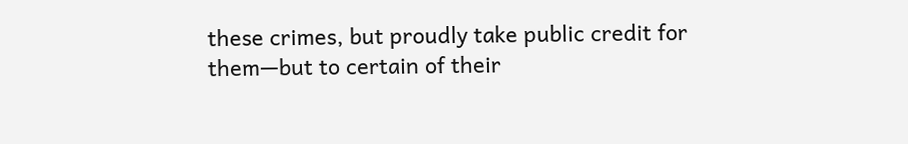these crimes, but proudly take public credit for them—but to certain of their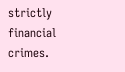strictly financial crimes.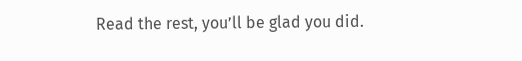Read the rest, you’ll be glad you did.